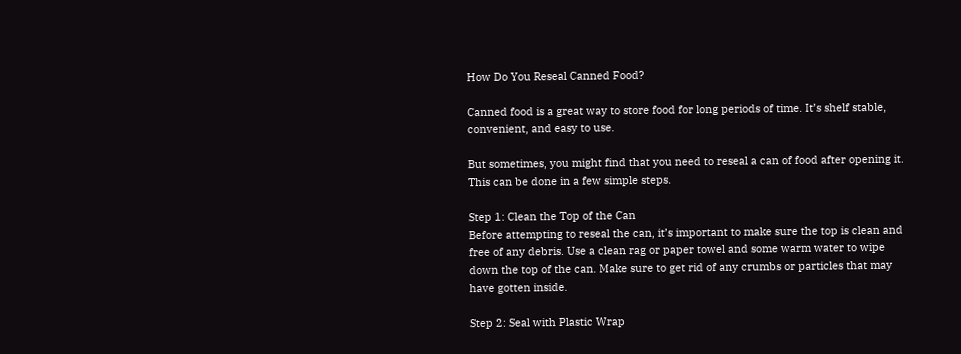How Do You Reseal Canned Food?

Canned food is a great way to store food for long periods of time. It’s shelf stable, convenient, and easy to use.

But sometimes, you might find that you need to reseal a can of food after opening it. This can be done in a few simple steps.

Step 1: Clean the Top of the Can
Before attempting to reseal the can, it’s important to make sure the top is clean and free of any debris. Use a clean rag or paper towel and some warm water to wipe down the top of the can. Make sure to get rid of any crumbs or particles that may have gotten inside.

Step 2: Seal with Plastic Wrap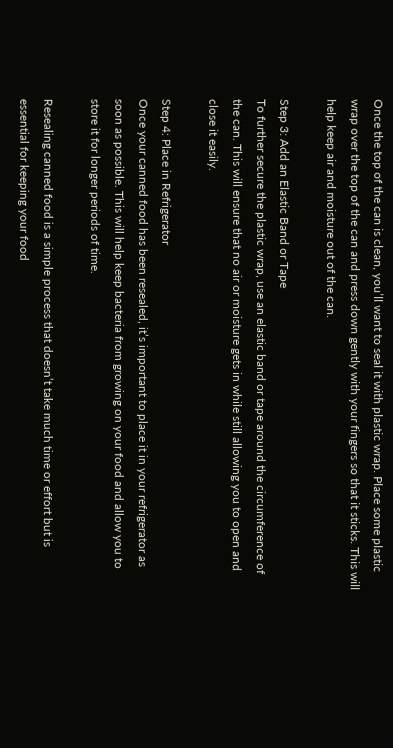Once the top of the can is clean, you’ll want to seal it with plastic wrap. Place some plastic wrap over the top of the can and press down gently with your fingers so that it sticks. This will help keep air and moisture out of the can.

Step 3: Add an Elastic Band or Tape
To further secure the plastic wrap, use an elastic band or tape around the circumference of the can. This will ensure that no air or moisture gets in while still allowing you to open and close it easily.

Step 4: Place in Refrigerator
Once your canned food has been resealed, it’s important to place it in your refrigerator as soon as possible. This will help keep bacteria from growing on your food and allow you to store it for longer periods of time.

Resealing canned food is a simple process that doesn’t take much time or effort but is essential for keeping your food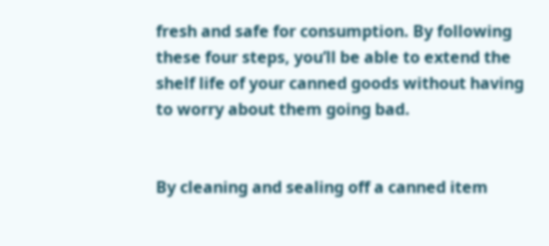fresh and safe for consumption. By following these four steps, you’ll be able to extend the shelf life of your canned goods without having to worry about them going bad.


By cleaning and sealing off a canned item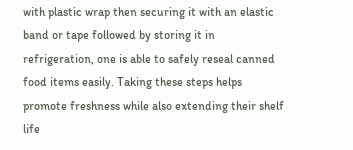with plastic wrap then securing it with an elastic band or tape followed by storing it in refrigeration, one is able to safely reseal canned food items easily. Taking these steps helps promote freshness while also extending their shelf life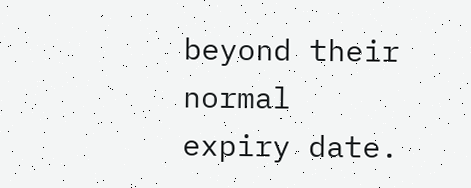beyond their normal expiry date.